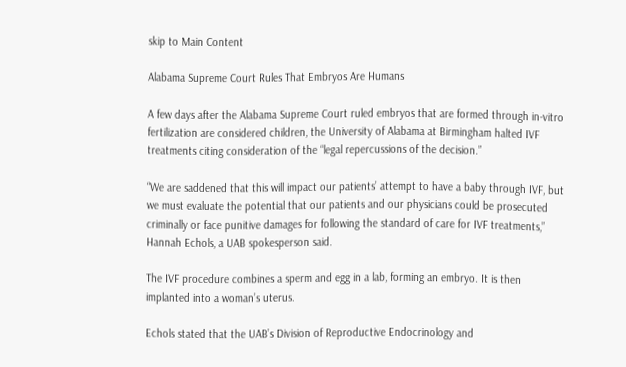skip to Main Content

Alabama Supreme Court Rules That Embryos Are Humans

A few days after the Alabama Supreme Court ruled embryos that are formed through in-vitro fertilization are considered children, the University of Alabama at Birmingham halted IVF treatments citing consideration of the “legal repercussions of the decision.”

“We are saddened that this will impact our patients’ attempt to have a baby through IVF, but we must evaluate the potential that our patients and our physicians could be prosecuted criminally or face punitive damages for following the standard of care for IVF treatments,” Hannah Echols, a UAB spokesperson said.

The IVF procedure combines a sperm and egg in a lab, forming an embryo. It is then implanted into a woman’s uterus.

Echols stated that the UAB’s Division of Reproductive Endocrinology and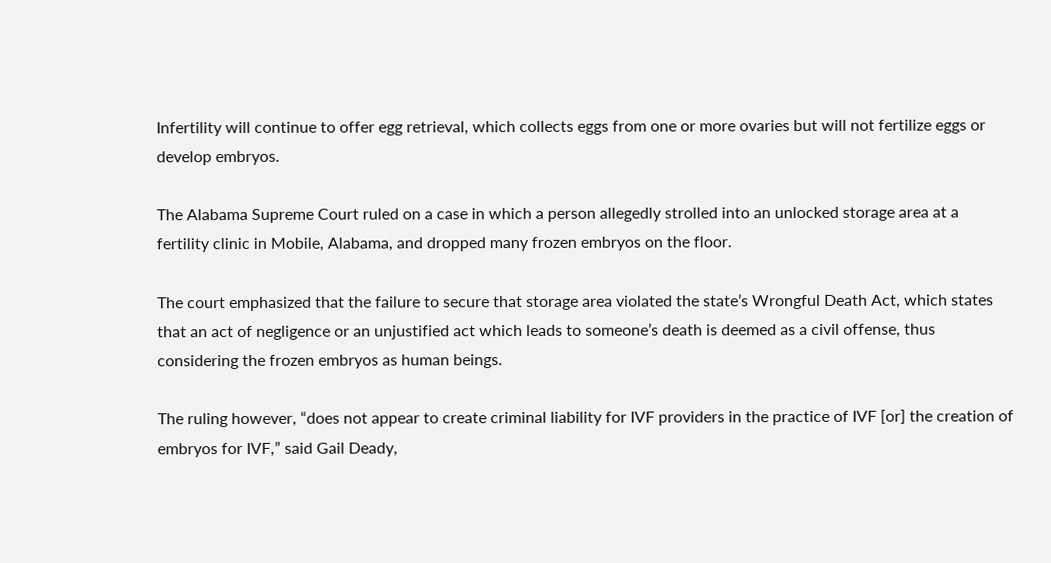Infertility will continue to offer egg retrieval, which collects eggs from one or more ovaries but will not fertilize eggs or develop embryos.

The Alabama Supreme Court ruled on a case in which a person allegedly strolled into an unlocked storage area at a fertility clinic in Mobile, Alabama, and dropped many frozen embryos on the floor.

The court emphasized that the failure to secure that storage area violated the state’s Wrongful Death Act, which states that an act of negligence or an unjustified act which leads to someone’s death is deemed as a civil offense, thus considering the frozen embryos as human beings.

The ruling however, “does not appear to create criminal liability for IVF providers in the practice of IVF [or] the creation of embryos for IVF,” said Gail Deady,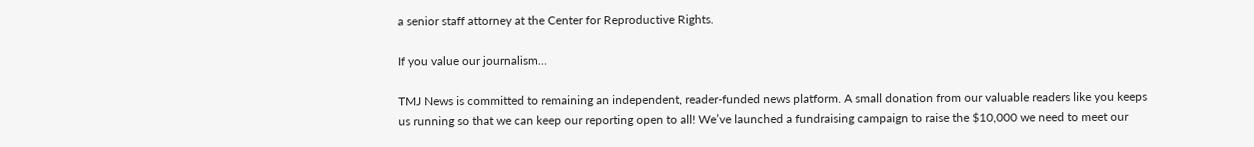a senior staff attorney at the Center for Reproductive Rights.

If you value our journalism…

TMJ News is committed to remaining an independent, reader-funded news platform. A small donation from our valuable readers like you keeps us running so that we can keep our reporting open to all! We’ve launched a fundraising campaign to raise the $10,000 we need to meet our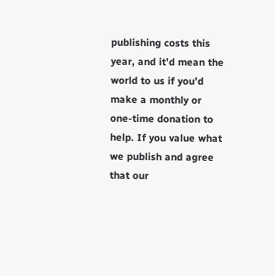publishing costs this year, and it’d mean the world to us if you’d make a monthly or one-time donation to help. If you value what we publish and agree that our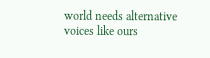world needs alternative voices like ours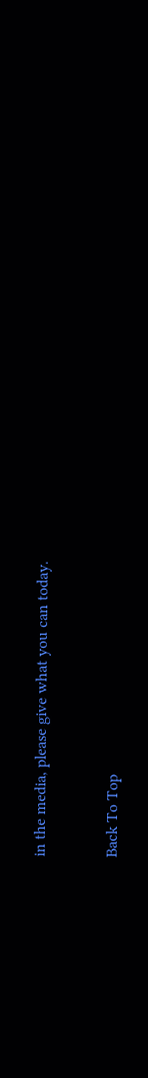in the media, please give what you can today.


Back To Top